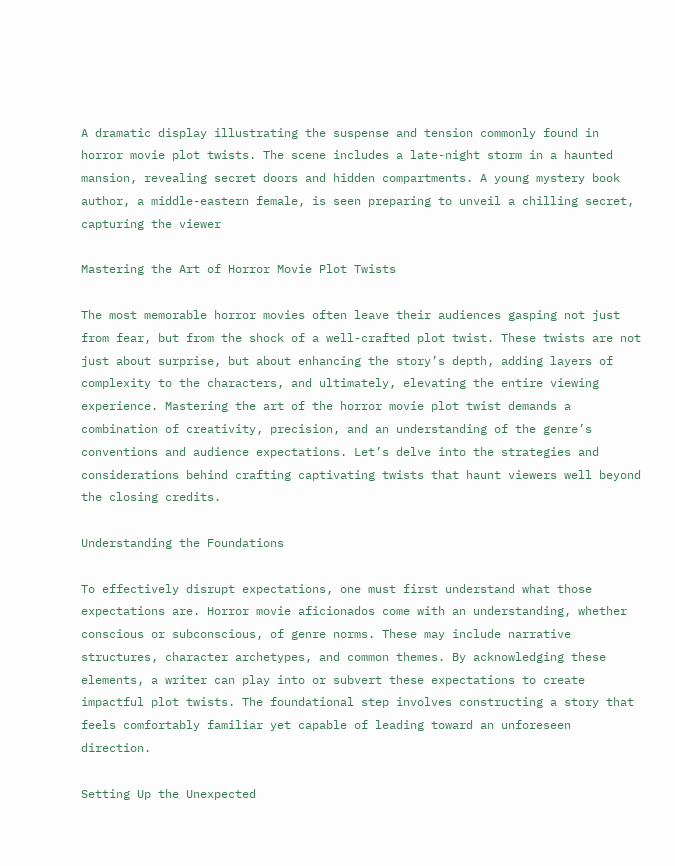A dramatic display illustrating the suspense and tension commonly found in horror movie plot twists. The scene includes a late-night storm in a haunted mansion, revealing secret doors and hidden compartments. A young mystery book author, a middle-eastern female, is seen preparing to unveil a chilling secret, capturing the viewer

Mastering the Art of Horror Movie Plot Twists

The most memorable horror movies often leave their audiences gasping not just from fear, but from the shock of a well-crafted plot twist. These twists are not just about surprise, but about enhancing the story’s depth, adding layers of complexity to the characters, and ultimately, elevating the entire viewing experience. Mastering the art of the horror movie plot twist demands a combination of creativity, precision, and an understanding of the genre’s conventions and audience expectations. Let’s delve into the strategies and considerations behind crafting captivating twists that haunt viewers well beyond the closing credits.

Understanding the Foundations

To effectively disrupt expectations, one must first understand what those expectations are. Horror movie aficionados come with an understanding, whether conscious or subconscious, of genre norms. These may include narrative structures, character archetypes, and common themes. By acknowledging these elements, a writer can play into or subvert these expectations to create impactful plot twists. The foundational step involves constructing a story that feels comfortably familiar yet capable of leading toward an unforeseen direction.

Setting Up the Unexpected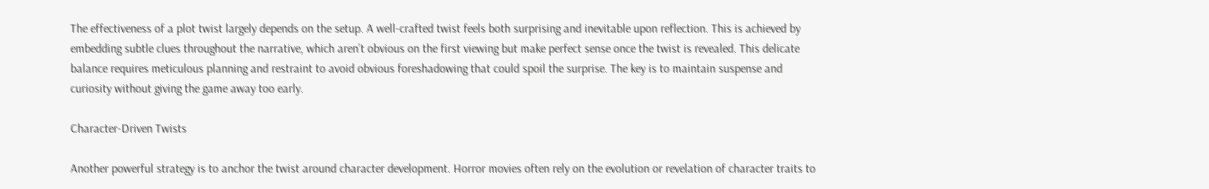The effectiveness of a plot twist largely depends on the setup. A well-crafted twist feels both surprising and inevitable upon reflection. This is achieved by embedding subtle clues throughout the narrative, which aren’t obvious on the first viewing but make perfect sense once the twist is revealed. This delicate balance requires meticulous planning and restraint to avoid obvious foreshadowing that could spoil the surprise. The key is to maintain suspense and curiosity without giving the game away too early.

Character-Driven Twists

Another powerful strategy is to anchor the twist around character development. Horror movies often rely on the evolution or revelation of character traits to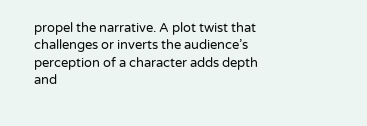propel the narrative. A plot twist that challenges or inverts the audience’s perception of a character adds depth and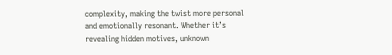complexity, making the twist more personal and emotionally resonant. Whether it’s revealing hidden motives, unknown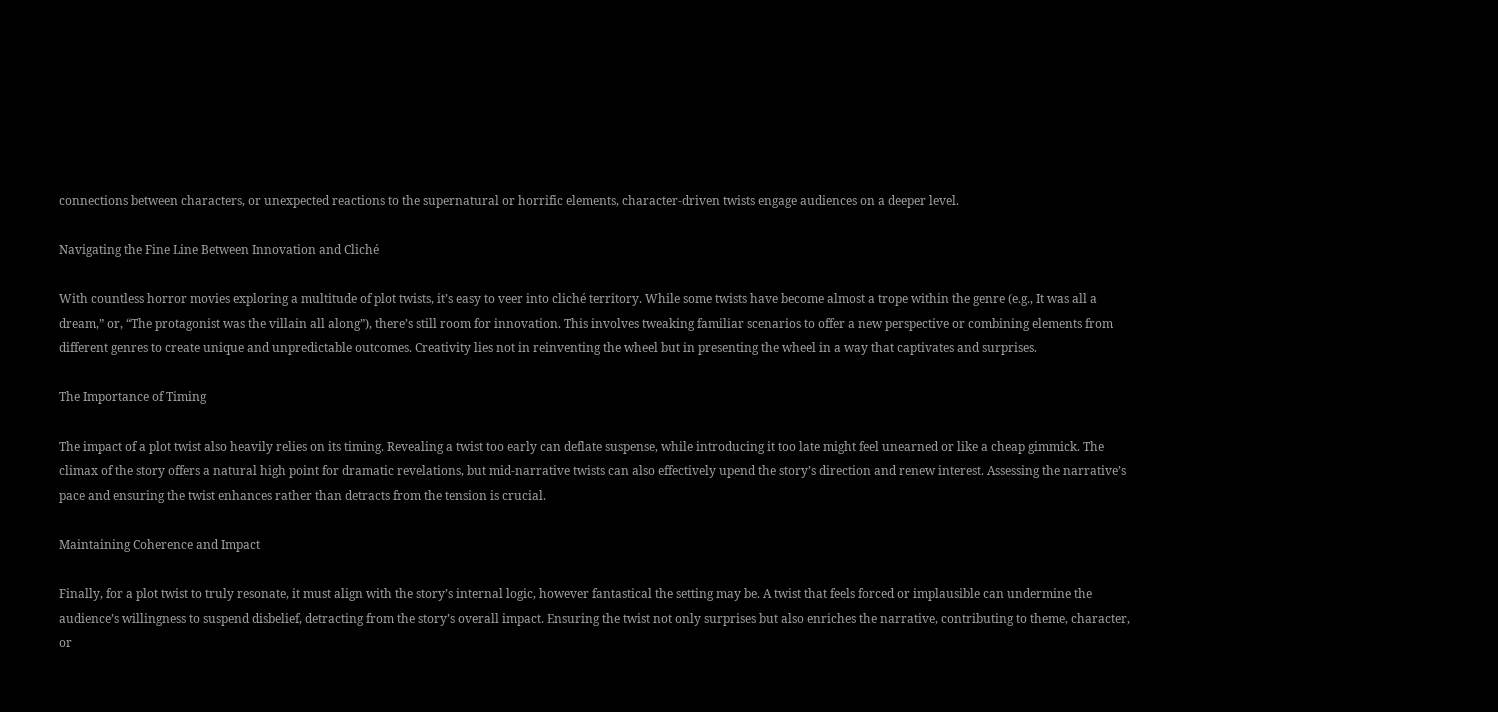connections between characters, or unexpected reactions to the supernatural or horrific elements, character-driven twists engage audiences on a deeper level.

Navigating the Fine Line Between Innovation and Cliché

With countless horror movies exploring a multitude of plot twists, it’s easy to veer into cliché territory. While some twists have become almost a trope within the genre (e.g., It was all a dream,” or, “The protagonist was the villain all along”), there’s still room for innovation. This involves tweaking familiar scenarios to offer a new perspective or combining elements from different genres to create unique and unpredictable outcomes. Creativity lies not in reinventing the wheel but in presenting the wheel in a way that captivates and surprises.

The Importance of Timing

The impact of a plot twist also heavily relies on its timing. Revealing a twist too early can deflate suspense, while introducing it too late might feel unearned or like a cheap gimmick. The climax of the story offers a natural high point for dramatic revelations, but mid-narrative twists can also effectively upend the story’s direction and renew interest. Assessing the narrative’s pace and ensuring the twist enhances rather than detracts from the tension is crucial.

Maintaining Coherence and Impact

Finally, for a plot twist to truly resonate, it must align with the story’s internal logic, however fantastical the setting may be. A twist that feels forced or implausible can undermine the audience’s willingness to suspend disbelief, detracting from the story’s overall impact. Ensuring the twist not only surprises but also enriches the narrative, contributing to theme, character, or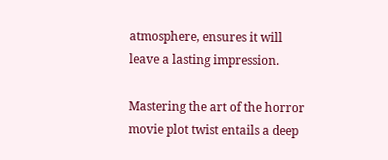atmosphere, ensures it will leave a lasting impression.

Mastering the art of the horror movie plot twist entails a deep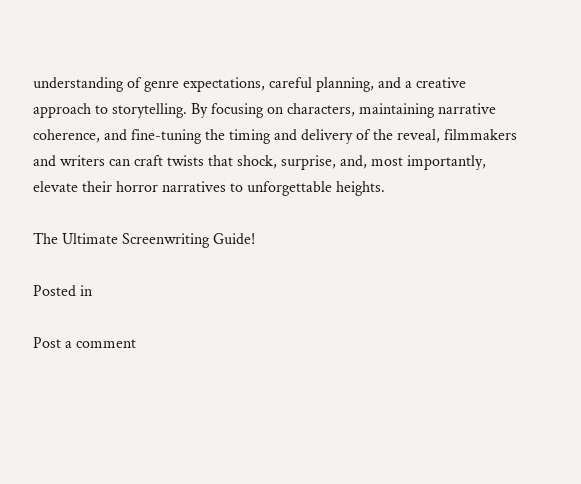understanding of genre expectations, careful planning, and a creative approach to storytelling. By focusing on characters, maintaining narrative coherence, and fine-tuning the timing and delivery of the reveal, filmmakers and writers can craft twists that shock, surprise, and, most importantly, elevate their horror narratives to unforgettable heights.

The Ultimate Screenwriting Guide!

Posted in

Post a comment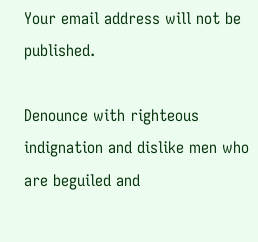Your email address will not be published.

Denounce with righteous indignation and dislike men who are beguiled and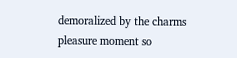demoralized by the charms pleasure moment so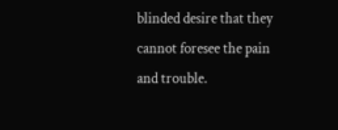blinded desire that they cannot foresee the pain and trouble.